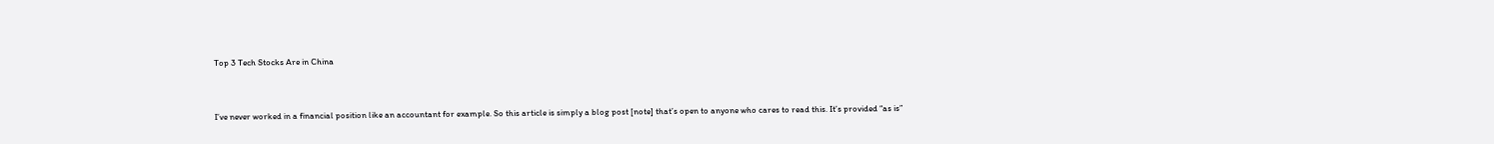Top 3 Tech Stocks Are in China


I’ve never worked in a financial position like an accountant for example. So this article is simply a blog post [note] that’s open to anyone who cares to read this. It’s provided “as is”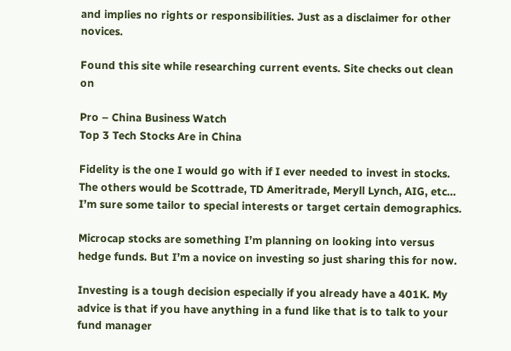and implies no rights or responsibilities. Just as a disclaimer for other novices.

Found this site while researching current events. Site checks out clean on

Pro – China Business Watch
Top 3 Tech Stocks Are in China

Fidelity is the one I would go with if I ever needed to invest in stocks. The others would be Scottrade, TD Ameritrade, Meryll Lynch, AIG, etc… I’m sure some tailor to special interests or target certain demographics.

Microcap stocks are something I’m planning on looking into versus hedge funds. But I’m a novice on investing so just sharing this for now.

Investing is a tough decision especially if you already have a 401K. My advice is that if you have anything in a fund like that is to talk to your fund manager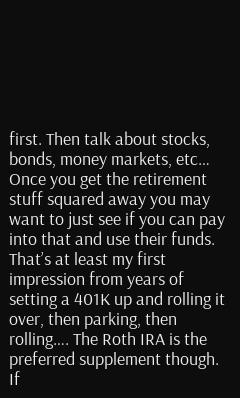first. Then talk about stocks, bonds, money markets, etc… Once you get the retirement stuff squared away you may want to just see if you can pay into that and use their funds. That’s at least my first impression from years of setting a 401K up and rolling it over, then parking, then rolling…. The Roth IRA is the preferred supplement though. If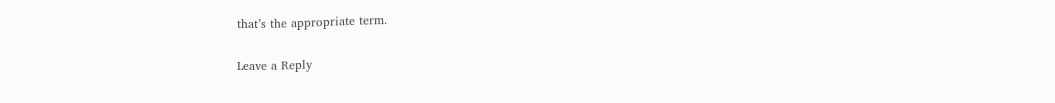that’s the appropriate term.

Leave a Reply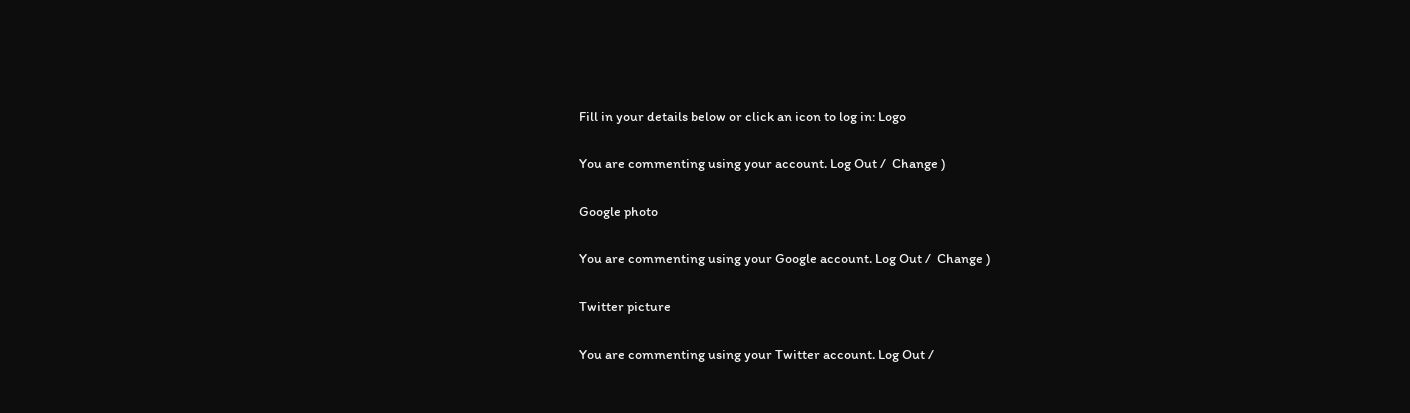Fill in your details below or click an icon to log in: Logo

You are commenting using your account. Log Out /  Change )

Google photo

You are commenting using your Google account. Log Out /  Change )

Twitter picture

You are commenting using your Twitter account. Log Out /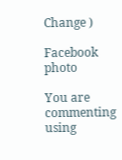Change )

Facebook photo

You are commenting using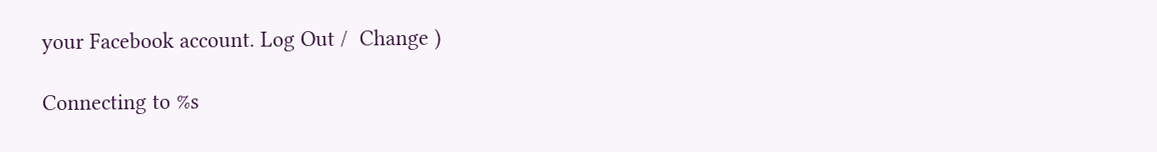your Facebook account. Log Out /  Change )

Connecting to %s